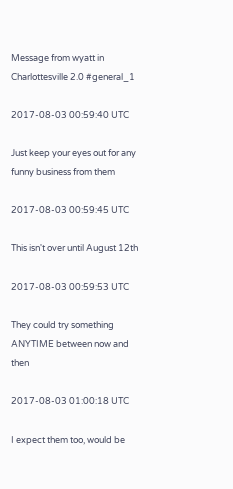Message from wyatt in Charlottesville 2.0 #general_1

2017-08-03 00:59:40 UTC

Just keep your eyes out for any funny business from them

2017-08-03 00:59:45 UTC

This isn't over until August 12th

2017-08-03 00:59:53 UTC

They could try something ANYTIME between now and then

2017-08-03 01:00:18 UTC

I expect them too, would be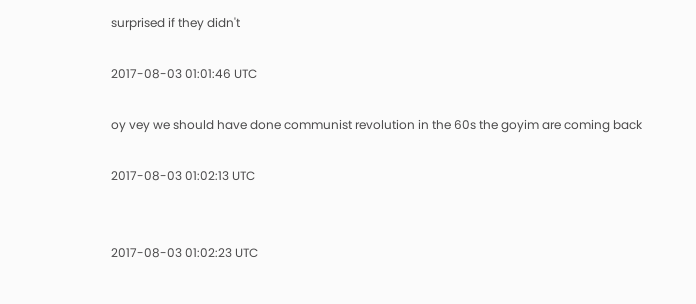surprised if they didn't

2017-08-03 01:01:46 UTC

oy vey we should have done communist revolution in the 60s the goyim are coming back

2017-08-03 01:02:13 UTC


2017-08-03 01:02:23 UTC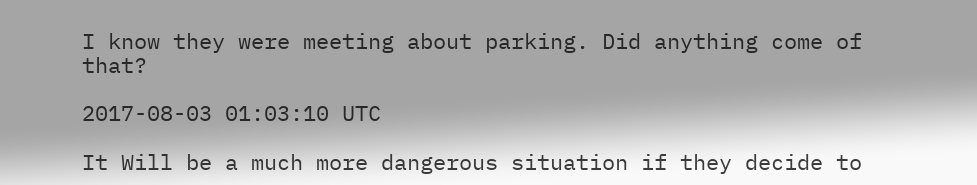I know they were meeting about parking. Did anything come of that?

2017-08-03 01:03:10 UTC

It Will be a much more dangerous situation if they decide to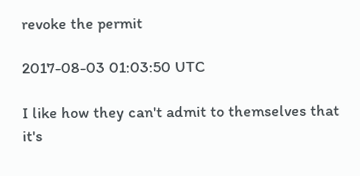revoke the permit

2017-08-03 01:03:50 UTC

I like how they can't admit to themselves that it's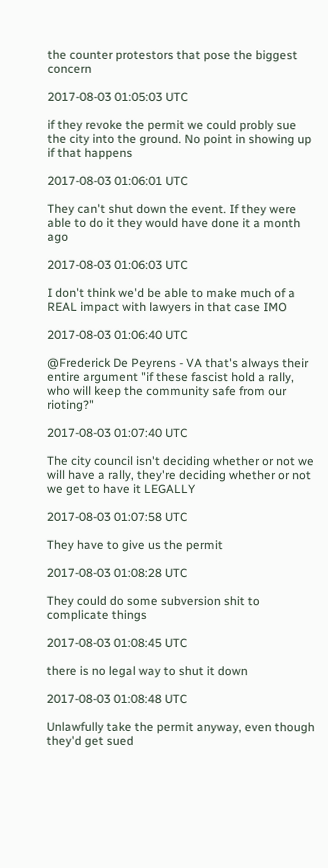the counter protestors that pose the biggest concern

2017-08-03 01:05:03 UTC

if they revoke the permit we could probly sue the city into the ground. No point in showing up if that happens

2017-08-03 01:06:01 UTC

They can't shut down the event. If they were able to do it they would have done it a month ago

2017-08-03 01:06:03 UTC

I don't think we'd be able to make much of a REAL impact with lawyers in that case IMO

2017-08-03 01:06:40 UTC

@Frederick De Peyrens - VA that's always their entire argument "if these fascist hold a rally, who will keep the community safe from our rioting?"

2017-08-03 01:07:40 UTC

The city council isn't deciding whether or not we will have a rally, they're deciding whether or not we get to have it LEGALLY

2017-08-03 01:07:58 UTC

They have to give us the permit

2017-08-03 01:08:28 UTC

They could do some subversion shit to complicate things

2017-08-03 01:08:45 UTC

there is no legal way to shut it down

2017-08-03 01:08:48 UTC

Unlawfully take the permit anyway, even though they'd get sued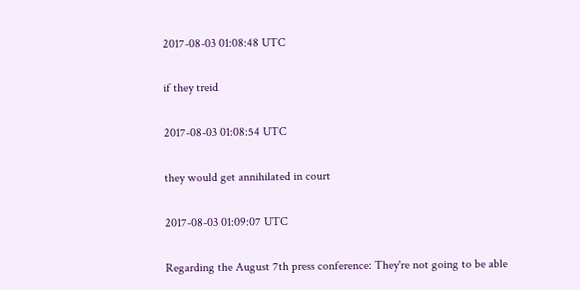2017-08-03 01:08:48 UTC

if they treid

2017-08-03 01:08:54 UTC

they would get annihilated in court

2017-08-03 01:09:07 UTC

Regarding the August 7th press conference: They're not going to be able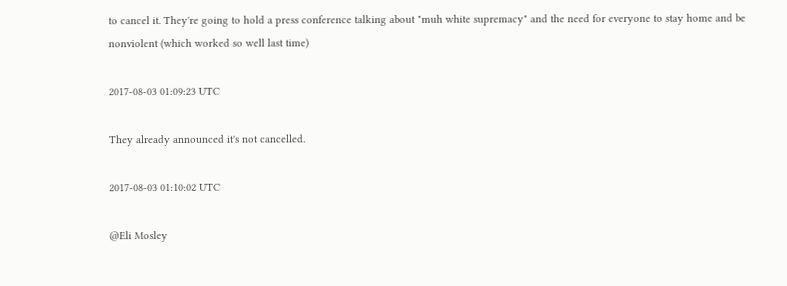to cancel it. They're going to hold a press conference talking about "muh white supremacy" and the need for everyone to stay home and be nonviolent (which worked so well last time)

2017-08-03 01:09:23 UTC

They already announced it's not cancelled.

2017-08-03 01:10:02 UTC

@Eli Mosley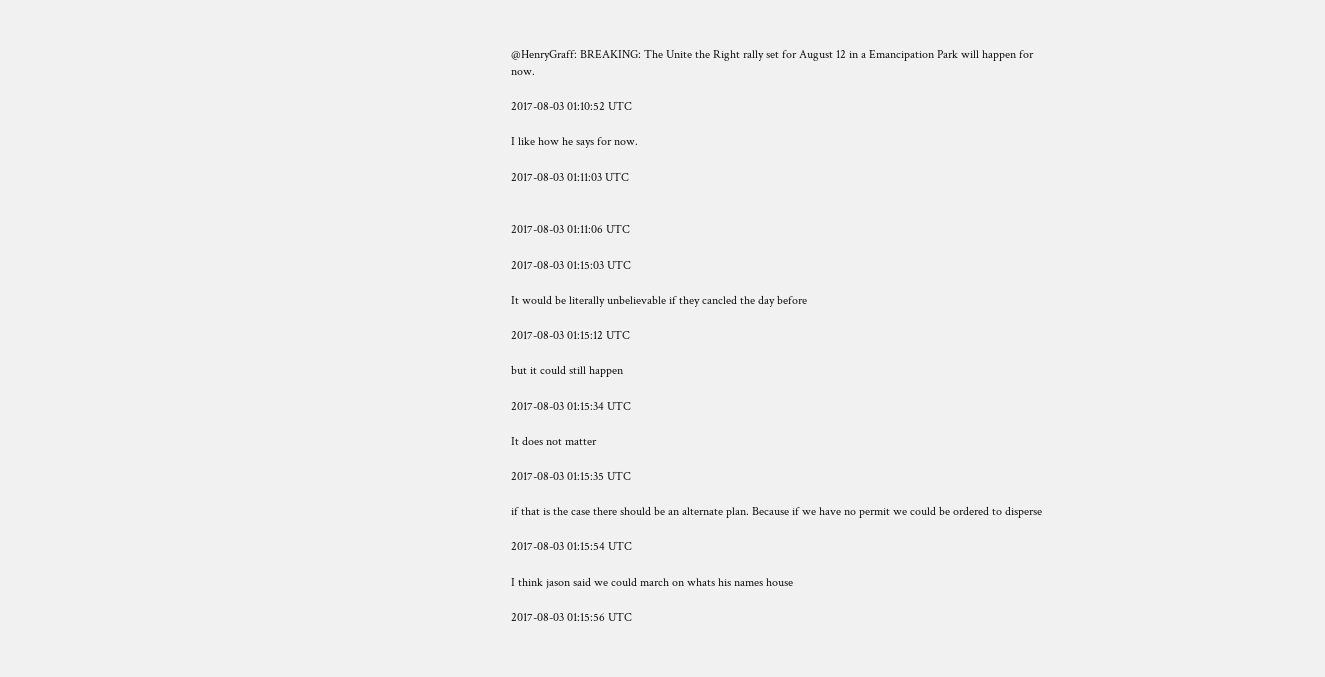@HenryGraff: BREAKING: The Unite the Right rally set for August 12 in a Emancipation Park will happen for now.

2017-08-03 01:10:52 UTC

I like how he says for now.

2017-08-03 01:11:03 UTC


2017-08-03 01:11:06 UTC

2017-08-03 01:15:03 UTC

It would be literally unbelievable if they cancled the day before

2017-08-03 01:15:12 UTC

but it could still happen

2017-08-03 01:15:34 UTC

It does not matter

2017-08-03 01:15:35 UTC

if that is the case there should be an alternate plan. Because if we have no permit we could be ordered to disperse

2017-08-03 01:15:54 UTC

I think jason said we could march on whats his names house

2017-08-03 01:15:56 UTC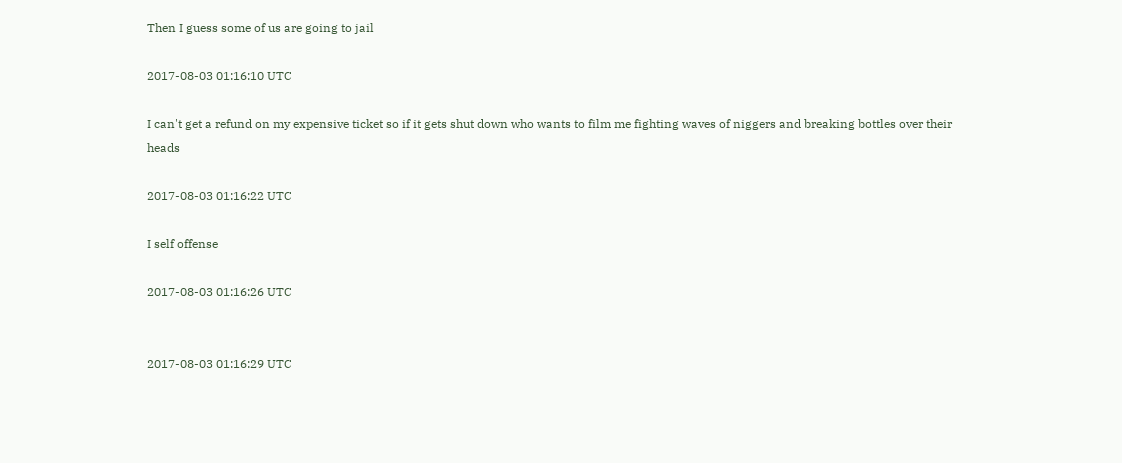Then I guess some of us are going to jail

2017-08-03 01:16:10 UTC

I can't get a refund on my expensive ticket so if it gets shut down who wants to film me fighting waves of niggers and breaking bottles over their heads

2017-08-03 01:16:22 UTC

I self offense

2017-08-03 01:16:26 UTC


2017-08-03 01:16:29 UTC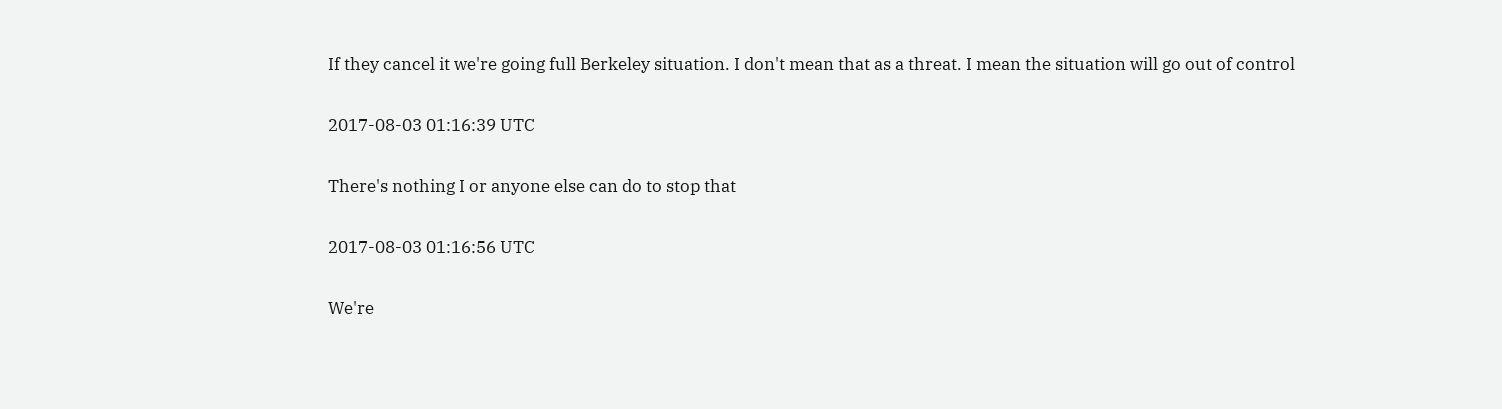If they cancel it we're going full Berkeley situation. I don't mean that as a threat. I mean the situation will go out of control

2017-08-03 01:16:39 UTC

There's nothing I or anyone else can do to stop that

2017-08-03 01:16:56 UTC

We're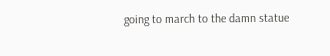going to march to the damn statue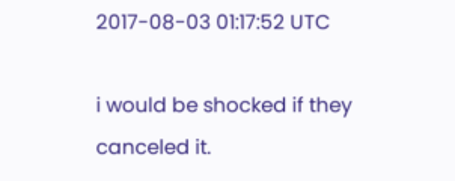2017-08-03 01:17:52 UTC

i would be shocked if they canceled it.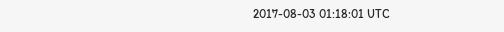2017-08-03 01:18:01 UTC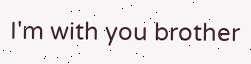I'm with you brother